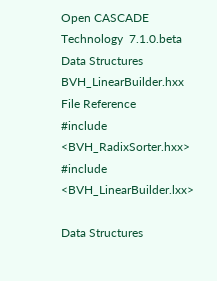Open CASCADE Technology  7.1.0.beta
Data Structures
BVH_LinearBuilder.hxx File Reference
#include <BVH_RadixSorter.hxx>
#include <BVH_LinearBuilder.lxx>

Data Structures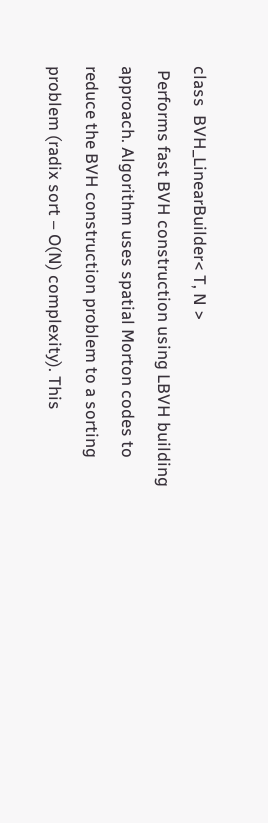class  BVH_LinearBuilder< T, N >
 Performs fast BVH construction using LBVH building approach. Algorithm uses spatial Morton codes to reduce the BVH construction problem to a sorting problem (radix sort – O(N) complexity). This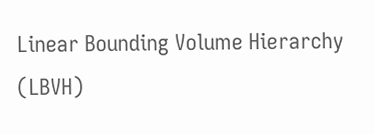Linear Bounding Volume Hierarchy (LBVH)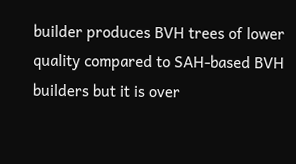builder produces BVH trees of lower quality compared to SAH-based BVH builders but it is over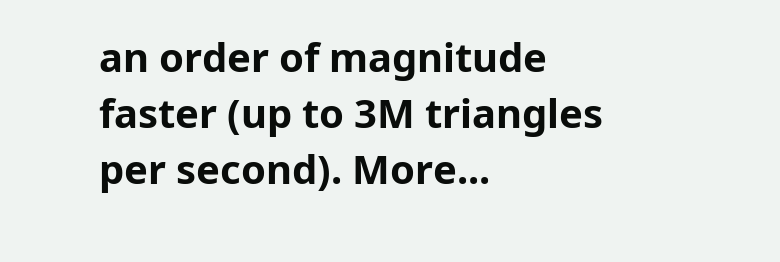an order of magnitude faster (up to 3M triangles per second). More...